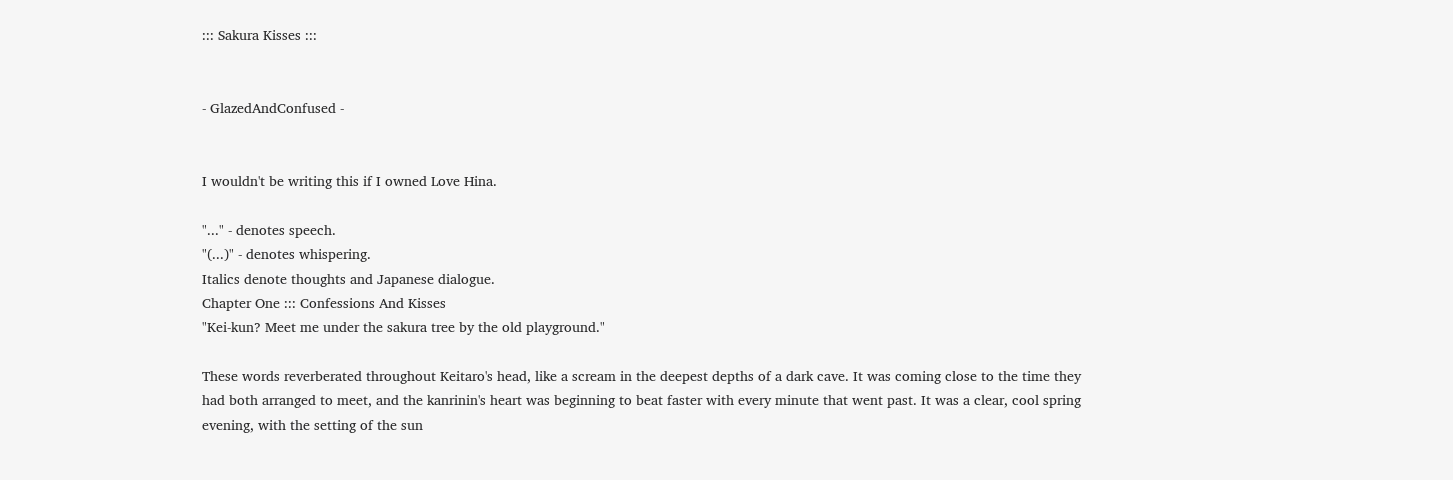::: Sakura Kisses :::


- GlazedAndConfused -


I wouldn't be writing this if I owned Love Hina.

"..." - denotes speech.
"(...)" - denotes whispering.
Italics denote thoughts and Japanese dialogue.
Chapter One ::: Confessions And Kisses
"Kei-kun? Meet me under the sakura tree by the old playground."

These words reverberated throughout Keitaro's head, like a scream in the deepest depths of a dark cave. It was coming close to the time they had both arranged to meet, and the kanrinin's heart was beginning to beat faster with every minute that went past. It was a clear, cool spring evening, with the setting of the sun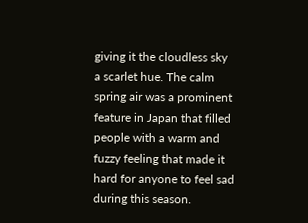giving it the cloudless sky a scarlet hue. The calm spring air was a prominent feature in Japan that filled people with a warm and fuzzy feeling that made it hard for anyone to feel sad during this season.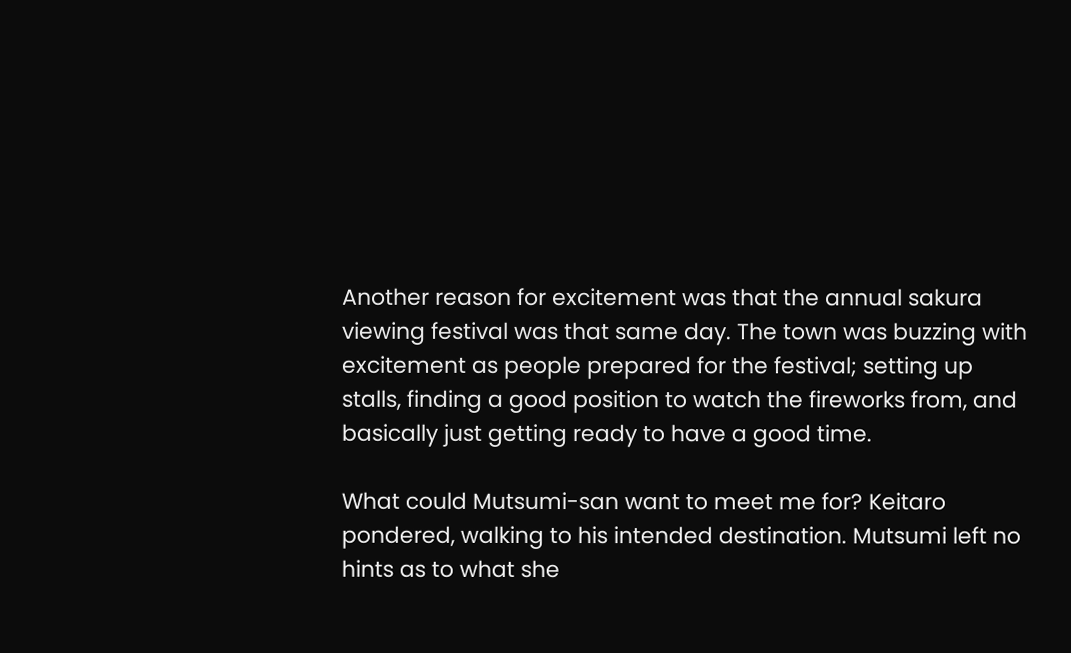Another reason for excitement was that the annual sakura viewing festival was that same day. The town was buzzing with excitement as people prepared for the festival; setting up stalls, finding a good position to watch the fireworks from, and basically just getting ready to have a good time.

What could Mutsumi-san want to meet me for? Keitaro pondered, walking to his intended destination. Mutsumi left no hints as to what she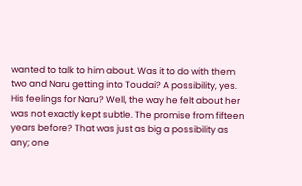wanted to talk to him about. Was it to do with them two and Naru getting into Toudai? A possibility, yes. His feelings for Naru? Well, the way he felt about her was not exactly kept subtle. The promise from fifteen years before? That was just as big a possibility as any; one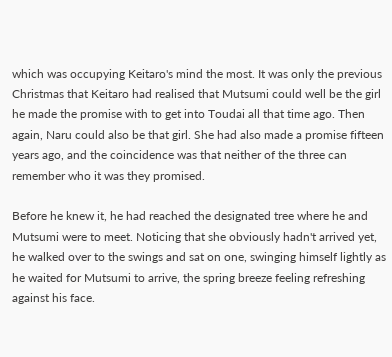which was occupying Keitaro's mind the most. It was only the previous Christmas that Keitaro had realised that Mutsumi could well be the girl he made the promise with to get into Toudai all that time ago. Then again, Naru could also be that girl. She had also made a promise fifteen years ago, and the coincidence was that neither of the three can remember who it was they promised.

Before he knew it, he had reached the designated tree where he and Mutsumi were to meet. Noticing that she obviously hadn't arrived yet, he walked over to the swings and sat on one, swinging himself lightly as he waited for Mutsumi to arrive, the spring breeze feeling refreshing against his face.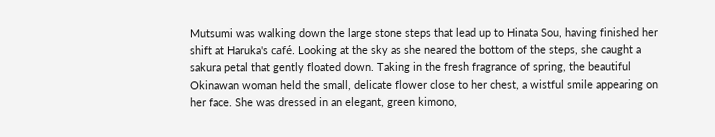Mutsumi was walking down the large stone steps that lead up to Hinata Sou, having finished her shift at Haruka's café. Looking at the sky as she neared the bottom of the steps, she caught a sakura petal that gently floated down. Taking in the fresh fragrance of spring, the beautiful Okinawan woman held the small, delicate flower close to her chest, a wistful smile appearing on her face. She was dressed in an elegant, green kimono,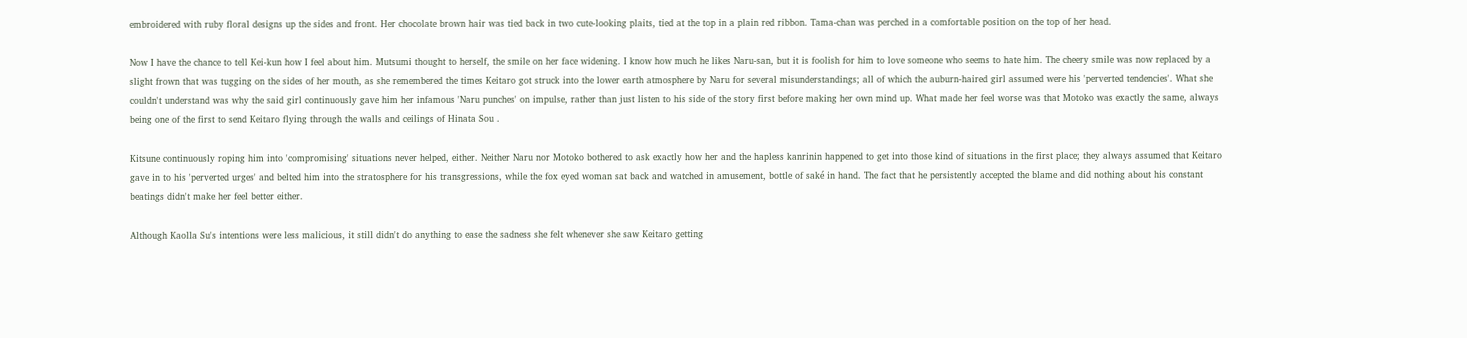embroidered with ruby floral designs up the sides and front. Her chocolate brown hair was tied back in two cute-looking plaits, tied at the top in a plain red ribbon. Tama-chan was perched in a comfortable position on the top of her head.

Now I have the chance to tell Kei-kun how I feel about him. Mutsumi thought to herself, the smile on her face widening. I know how much he likes Naru-san, but it is foolish for him to love someone who seems to hate him. The cheery smile was now replaced by a slight frown that was tugging on the sides of her mouth, as she remembered the times Keitaro got struck into the lower earth atmosphere by Naru for several misunderstandings; all of which the auburn-haired girl assumed were his 'perverted tendencies'. What she couldn't understand was why the said girl continuously gave him her infamous 'Naru punches' on impulse, rather than just listen to his side of the story first before making her own mind up. What made her feel worse was that Motoko was exactly the same, always being one of the first to send Keitaro flying through the walls and ceilings of Hinata Sou .

Kitsune continuously roping him into 'compromising' situations never helped, either. Neither Naru nor Motoko bothered to ask exactly how her and the hapless kanrinin happened to get into those kind of situations in the first place; they always assumed that Keitaro gave in to his 'perverted urges' and belted him into the stratosphere for his transgressions, while the fox eyed woman sat back and watched in amusement, bottle of saké in hand. The fact that he persistently accepted the blame and did nothing about his constant beatings didn't make her feel better either.

Although Kaolla Su's intentions were less malicious, it still didn't do anything to ease the sadness she felt whenever she saw Keitaro getting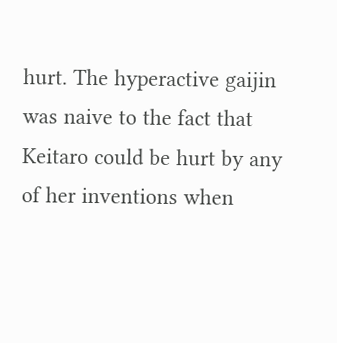hurt. The hyperactive gaijin was naive to the fact that Keitaro could be hurt by any of her inventions when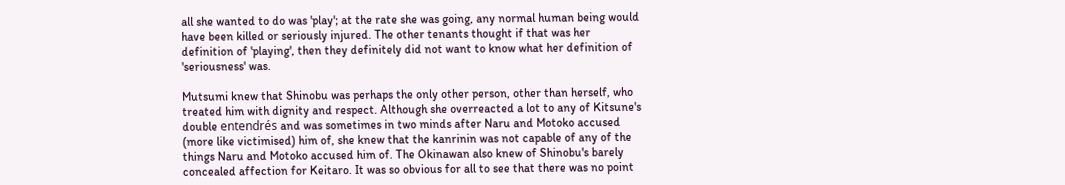all she wanted to do was 'play'; at the rate she was going, any normal human being would have been killed or seriously injured. The other tenants thought if that was her definition of 'playing', then they definitely did not want to know what her definition of 'seriousness' was.

Mutsumi knew that Shinobu was perhaps the only other person, other than herself, who treated him with dignity and respect. Although she overreacted a lot to any of Kitsune's double entendrés and was sometimes in two minds after Naru and Motoko accused (more like victimised) him of, she knew that the kanrinin was not capable of any of the things Naru and Motoko accused him of. The Okinawan also knew of Shinobu's barely concealed affection for Keitaro. It was so obvious for all to see that there was no point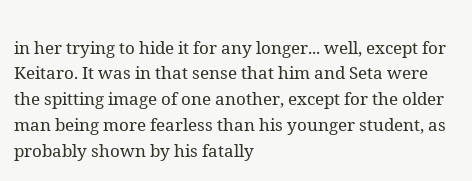in her trying to hide it for any longer... well, except for Keitaro. It was in that sense that him and Seta were the spitting image of one another, except for the older man being more fearless than his younger student, as probably shown by his fatally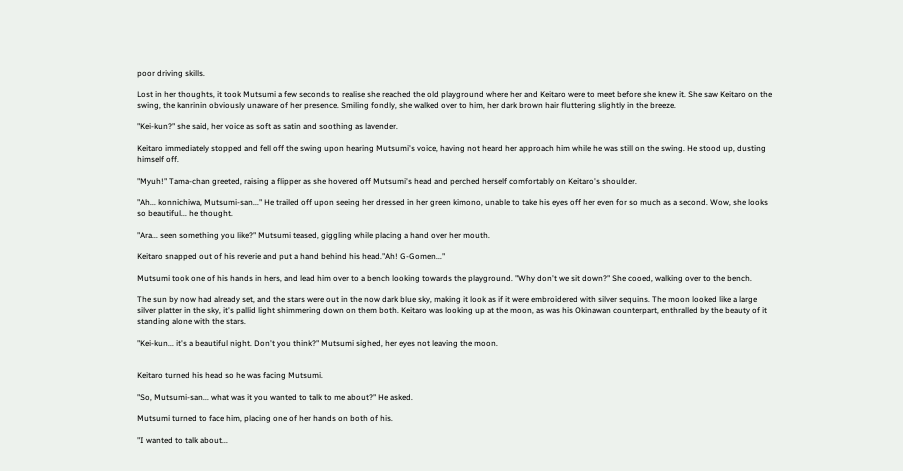poor driving skills.

Lost in her thoughts, it took Mutsumi a few seconds to realise she reached the old playground where her and Keitaro were to meet before she knew it. She saw Keitaro on the swing, the kanrinin obviously unaware of her presence. Smiling fondly, she walked over to him, her dark brown hair fluttering slightly in the breeze.

"Kei-kun?" she said, her voice as soft as satin and soothing as lavender.

Keitaro immediately stopped and fell off the swing upon hearing Mutsumi's voice, having not heard her approach him while he was still on the swing. He stood up, dusting himself off.

"Myuh!" Tama-chan greeted, raising a flipper as she hovered off Mutsumi's head and perched herself comfortably on Keitaro's shoulder.

"Ah... konnichiwa, Mutsumi-san..." He trailed off upon seeing her dressed in her green kimono, unable to take his eyes off her even for so much as a second. Wow, she looks so beautiful... he thought.

"Ara... seen something you like?" Mutsumi teased, giggling while placing a hand over her mouth.

Keitaro snapped out of his reverie and put a hand behind his head."Ah! G-Gomen..."

Mutsumi took one of his hands in hers, and lead him over to a bench looking towards the playground. "Why don't we sit down?" She cooed, walking over to the bench.

The sun by now had already set, and the stars were out in the now dark blue sky, making it look as if it were embroidered with silver sequins. The moon looked like a large silver platter in the sky, it's pallid light shimmering down on them both. Keitaro was looking up at the moon, as was his Okinawan counterpart, enthralled by the beauty of it standing alone with the stars.

"Kei-kun... it's a beautiful night. Don't you think?" Mutsumi sighed, her eyes not leaving the moon.


Keitaro turned his head so he was facing Mutsumi.

"So, Mutsumi-san... what was it you wanted to talk to me about?" He asked.

Mutsumi turned to face him, placing one of her hands on both of his.

"I wanted to talk about...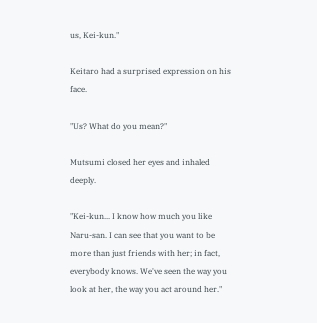us, Kei-kun."

Keitaro had a surprised expression on his face.

"Us? What do you mean?"

Mutsumi closed her eyes and inhaled deeply.

"Kei-kun... I know how much you like Naru-san. I can see that you want to be more than just friends with her; in fact, everybody knows. We've seen the way you look at her, the way you act around her."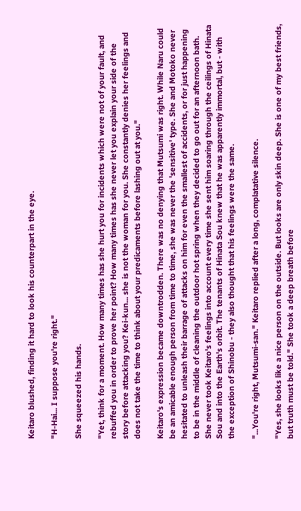Keitaro blushed, finding it hard to look his counterpart in the eye.

"H-Hai... I suppose you're right."

She squeezed his hands.

"Yet, think for a moment. How many times has she hurt you for incidents which were not of your fault, and rebuffed you in order to prove her point? How many times has she never let you explain your side of the story before attacking you? Kei-kun... she is not the woman for you. She constantly denies her feelings and does not take the time to think about your predicaments before lashing out at you."

Keitaro's expression became downtrodden. There was no denying that Mutsumi was right. While Naru could be an amicable enough person from time to time, she was never the 'sensitive' type. She and Motoko never hesitated to unleash their barrage of attacks on him for even the smallest of accidents, or for just happening to be in the middle of cleaning the outdoor hot spring when they decided to go out for an afternoon bath. She never took Keitaro's feelings into account every time she sent him soaring through the ceilings of Hinata Sou and into the Earth's orbit. The tenants of Hinata Sou knew that he was apparently immortal, but - with the exception of Shinobu - they also thought that his feelings were the same.

"...You're right, Mutsumi-san." Keitaro replied after a long, complatative silence.

"Yes, she looks like a nice person on the outside. But looks are only skin deep. She is one of my best friends, but truth must be told." She took a deep breath before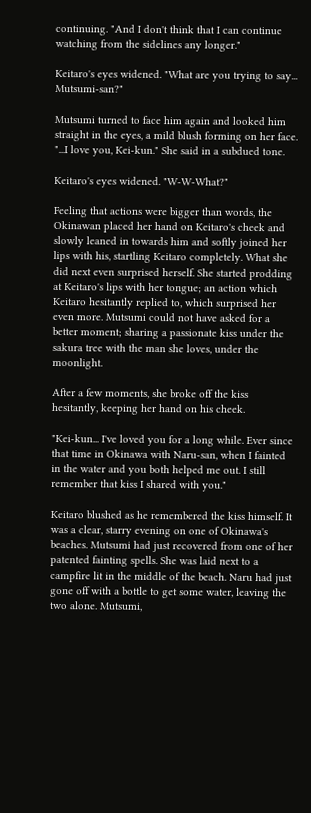continuing. "And I don't think that I can continue watching from the sidelines any longer."

Keitaro's eyes widened. "What are you trying to say... Mutsumi-san?"

Mutsumi turned to face him again and looked him straight in the eyes, a mild blush forming on her face. "...I love you, Kei-kun." She said in a subdued tone.

Keitaro's eyes widened. "W-W-What?"

Feeling that actions were bigger than words, the Okinawan placed her hand on Keitaro's cheek and slowly leaned in towards him and softly joined her lips with his, startling Keitaro completely. What she did next even surprised herself. She started prodding at Keitaro's lips with her tongue; an action which Keitaro hesitantly replied to, which surprised her even more. Mutsumi could not have asked for a better moment; sharing a passionate kiss under the sakura tree with the man she loves, under the moonlight.

After a few moments, she broke off the kiss hesitantly, keeping her hand on his cheek.

"Kei-kun... I've loved you for a long while. Ever since that time in Okinawa with Naru-san, when I fainted in the water and you both helped me out. I still remember that kiss I shared with you."

Keitaro blushed as he remembered the kiss himself. It was a clear, starry evening on one of Okinawa's beaches. Mutsumi had just recovered from one of her patented fainting spells. She was laid next to a campfire lit in the middle of the beach. Naru had just gone off with a bottle to get some water, leaving the two alone. Mutsumi,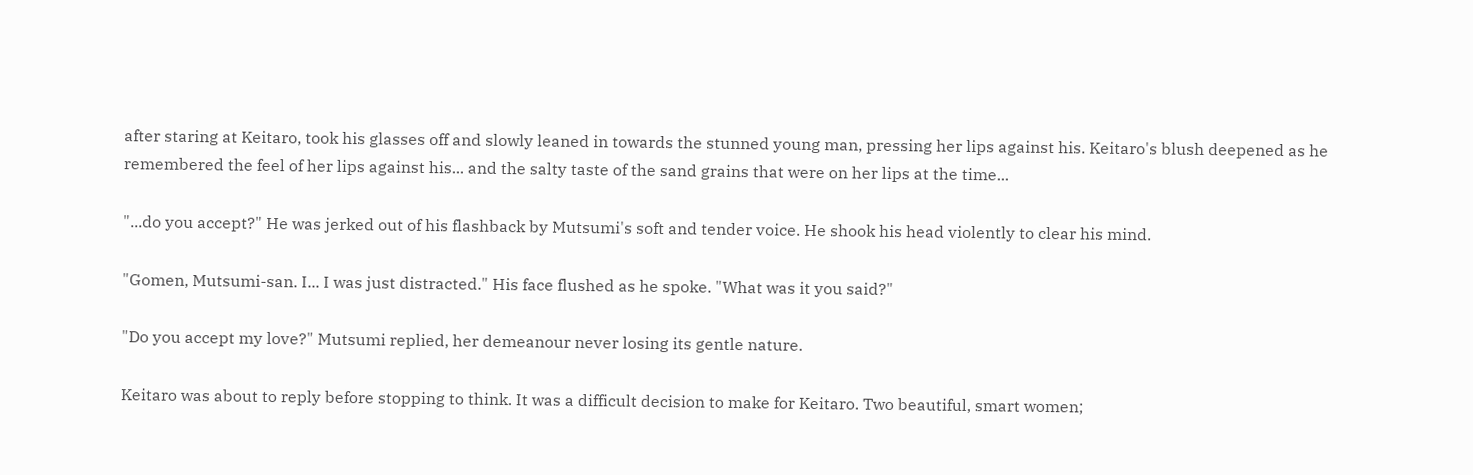after staring at Keitaro, took his glasses off and slowly leaned in towards the stunned young man, pressing her lips against his. Keitaro's blush deepened as he remembered the feel of her lips against his... and the salty taste of the sand grains that were on her lips at the time...

"...do you accept?" He was jerked out of his flashback by Mutsumi's soft and tender voice. He shook his head violently to clear his mind.

"Gomen, Mutsumi-san. I... I was just distracted." His face flushed as he spoke. "What was it you said?"

"Do you accept my love?" Mutsumi replied, her demeanour never losing its gentle nature.

Keitaro was about to reply before stopping to think. It was a difficult decision to make for Keitaro. Two beautiful, smart women;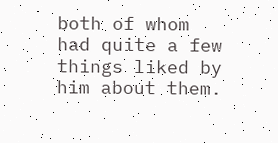both of whom had quite a few things liked by him about them.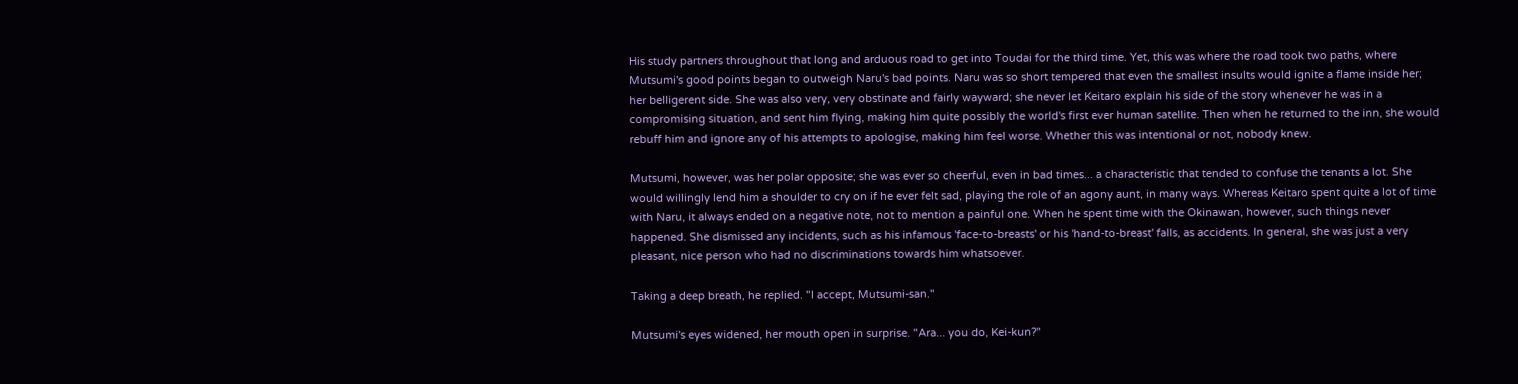His study partners throughout that long and arduous road to get into Toudai for the third time. Yet, this was where the road took two paths, where Mutsumi's good points began to outweigh Naru's bad points. Naru was so short tempered that even the smallest insults would ignite a flame inside her; her belligerent side. She was also very, very obstinate and fairly wayward; she never let Keitaro explain his side of the story whenever he was in a compromising situation, and sent him flying, making him quite possibly the world's first ever human satellite. Then when he returned to the inn, she would rebuff him and ignore any of his attempts to apologise, making him feel worse. Whether this was intentional or not, nobody knew.

Mutsumi, however, was her polar opposite; she was ever so cheerful, even in bad times... a characteristic that tended to confuse the tenants a lot. She would willingly lend him a shoulder to cry on if he ever felt sad, playing the role of an agony aunt, in many ways. Whereas Keitaro spent quite a lot of time with Naru, it always ended on a negative note, not to mention a painful one. When he spent time with the Okinawan, however, such things never happened. She dismissed any incidents, such as his infamous 'face-to-breasts' or his 'hand-to-breast' falls, as accidents. In general, she was just a very pleasant, nice person who had no discriminations towards him whatsoever.

Taking a deep breath, he replied. "I accept, Mutsumi-san."

Mutsumi's eyes widened, her mouth open in surprise. "Ara... you do, Kei-kun?"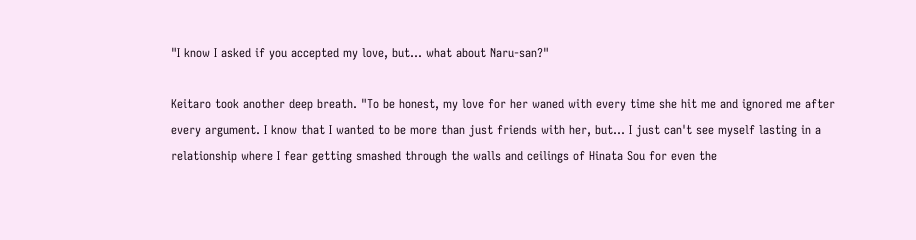"I know I asked if you accepted my love, but... what about Naru-san?"

Keitaro took another deep breath. "To be honest, my love for her waned with every time she hit me and ignored me after every argument. I know that I wanted to be more than just friends with her, but... I just can't see myself lasting in a relationship where I fear getting smashed through the walls and ceilings of Hinata Sou for even the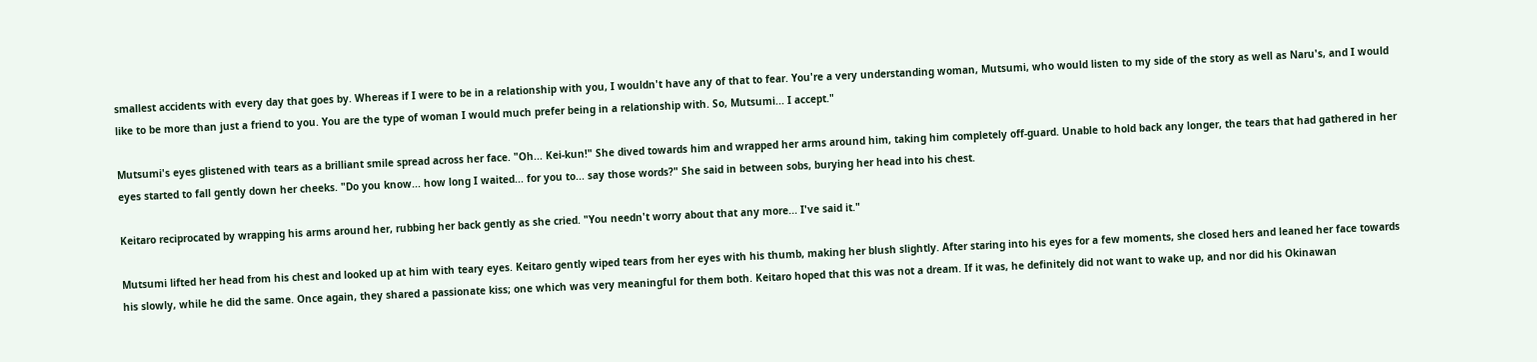smallest accidents with every day that goes by. Whereas if I were to be in a relationship with you, I wouldn't have any of that to fear. You're a very understanding woman, Mutsumi, who would listen to my side of the story as well as Naru's, and I would like to be more than just a friend to you. You are the type of woman I would much prefer being in a relationship with. So, Mutsumi... I accept."

Mutsumi's eyes glistened with tears as a brilliant smile spread across her face. "Oh... Kei-kun!" She dived towards him and wrapped her arms around him, taking him completely off-guard. Unable to hold back any longer, the tears that had gathered in her eyes started to fall gently down her cheeks. "Do you know... how long I waited... for you to... say those words?" She said in between sobs, burying her head into his chest.

Keitaro reciprocated by wrapping his arms around her, rubbing her back gently as she cried. "You needn't worry about that any more... I've said it."

Mutsumi lifted her head from his chest and looked up at him with teary eyes. Keitaro gently wiped tears from her eyes with his thumb, making her blush slightly. After staring into his eyes for a few moments, she closed hers and leaned her face towards his slowly, while he did the same. Once again, they shared a passionate kiss; one which was very meaningful for them both. Keitaro hoped that this was not a dream. If it was, he definitely did not want to wake up, and nor did his Okinawan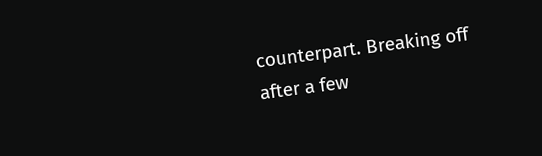counterpart. Breaking off after a few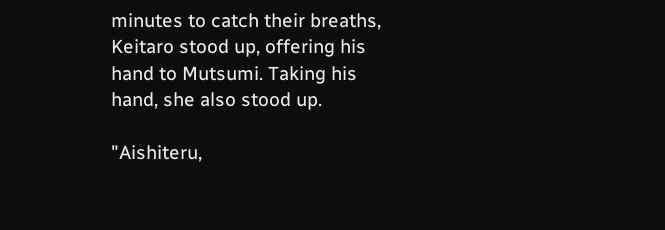minutes to catch their breaths, Keitaro stood up, offering his hand to Mutsumi. Taking his hand, she also stood up.

"Aishiteru,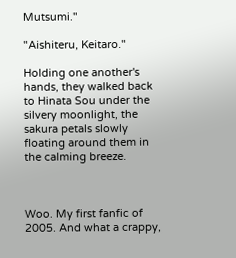Mutsumi."

"Aishiteru, Keitaro."

Holding one another's hands, they walked back to Hinata Sou under the silvery moonlight, the sakura petals slowly floating around them in the calming breeze.



Woo. My first fanfic of 2005. And what a crappy,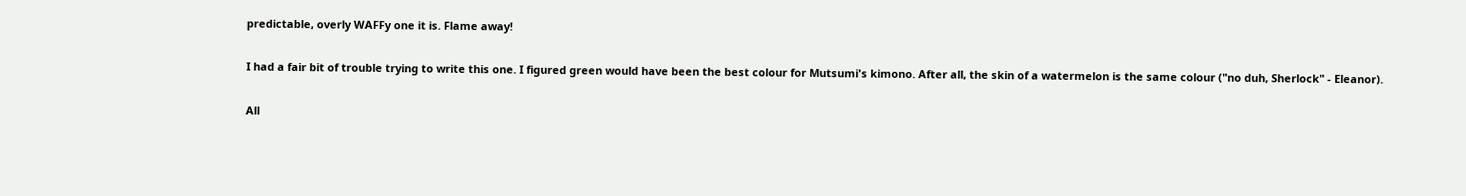predictable, overly WAFFy one it is. Flame away!

I had a fair bit of trouble trying to write this one. I figured green would have been the best colour for Mutsumi's kimono. After all, the skin of a watermelon is the same colour ("no duh, Sherlock" - Eleanor).

All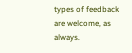types of feedback are welcome, as always.